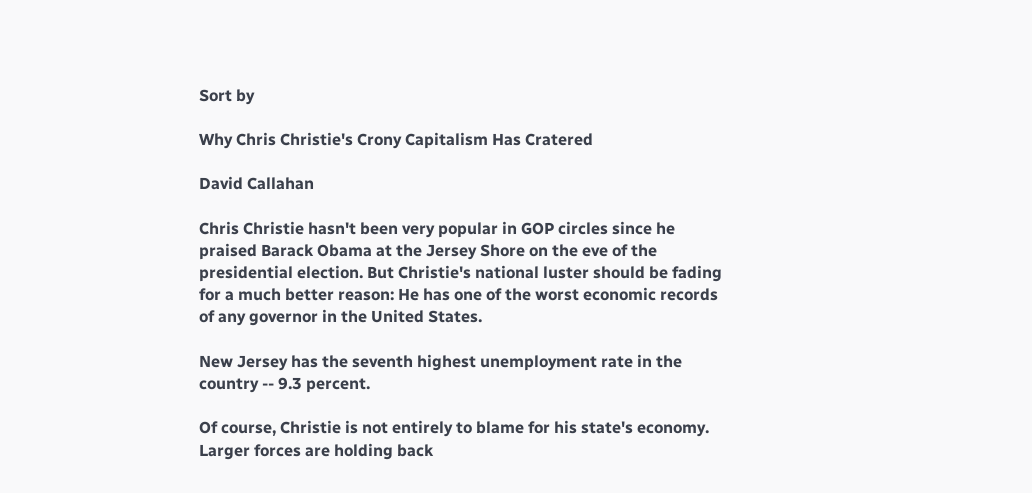Sort by

Why Chris Christie's Crony Capitalism Has Cratered

David Callahan

Chris Christie hasn't been very popular in GOP circles since he praised Barack Obama at the Jersey Shore on the eve of the presidential election. But Christie's national luster should be fading for a much better reason: He has one of the worst economic records of any governor in the United States.

New Jersey has the seventh highest unemployment rate in the country -- 9.3 percent.

Of course, Christie is not entirely to blame for his state's economy. Larger forces are holding back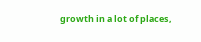growth in a lot of places,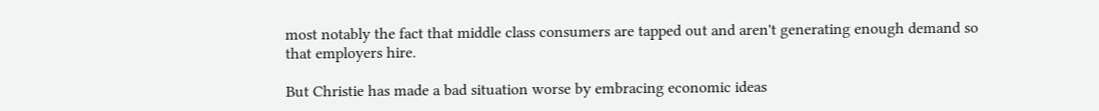most notably the fact that middle class consumers are tapped out and aren't generating enough demand so that employers hire.

But Christie has made a bad situation worse by embracing economic ideas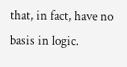that, in fact, have no basis in logic.